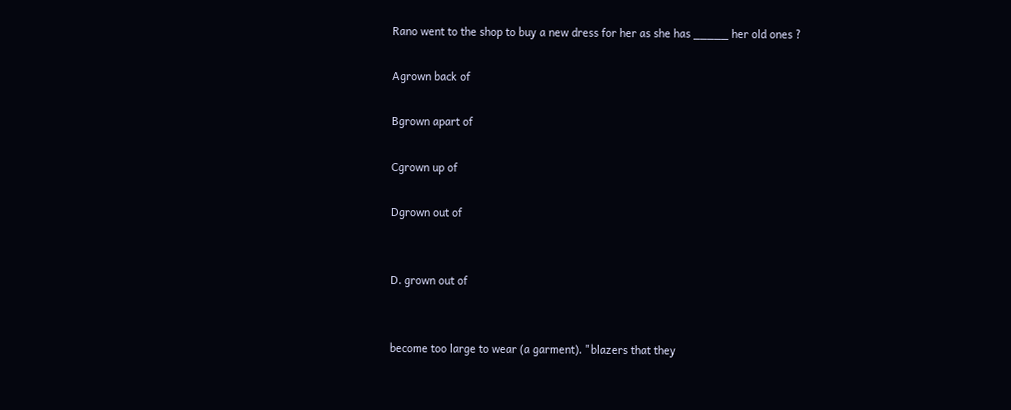Rano went to the shop to buy a new dress for her as she has _____ her old ones ?

Agrown back of

Bgrown apart of

Cgrown up of

Dgrown out of


D. grown out of


become too large to wear (a garment). "blazers that they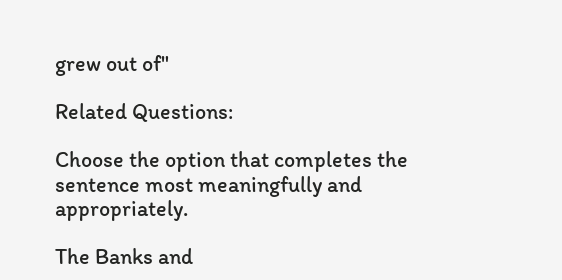grew out of"

Related Questions:

Choose the option that completes the sentence most meaningfully and appropriately.

The Banks and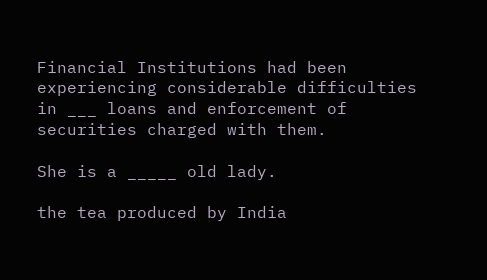Financial Institutions had been experiencing considerable difficulties in ___ loans and enforcement of securities charged with them.

She is a _____ old lady.

the tea produced by India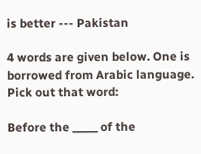is better --- Pakistan

4 words are given below. One is borrowed from Arabic language. Pick out that word:

Before the _____ of the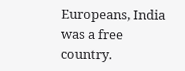Europeans, India was a free country.